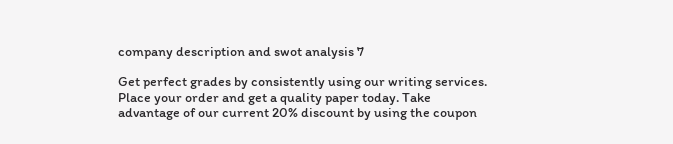company description and swot analysis 7

Get perfect grades by consistently using our writing services. Place your order and get a quality paper today. Take advantage of our current 20% discount by using the coupon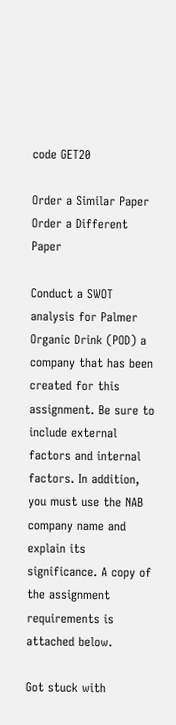code GET20

Order a Similar Paper Order a Different Paper

Conduct a SWOT analysis for Palmer Organic Drink (POD) a company that has been created for this assignment. Be sure to include external factors and internal factors. In addition, you must use the NAB company name and explain its significance. A copy of the assignment requirements is attached below.

Got stuck with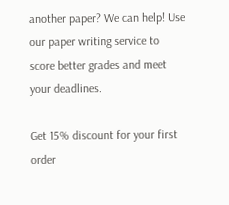another paper? We can help! Use our paper writing service to score better grades and meet your deadlines.

Get 15% discount for your first order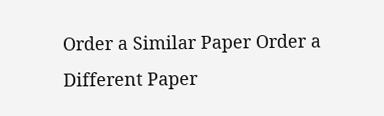Order a Similar Paper Order a Different Paper